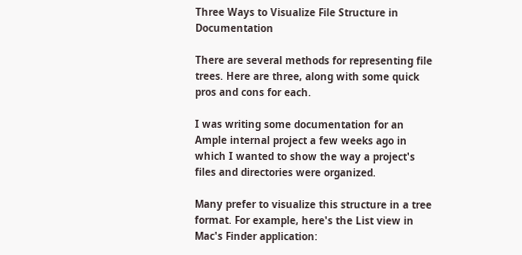Three Ways to Visualize File Structure in Documentation

There are several methods for representing file trees. Here are three, along with some quick pros and cons for each.

I was writing some documentation for an Ample internal project a few weeks ago in which I wanted to show the way a project's files and directories were organized.

Many prefer to visualize this structure in a tree format. For example, here's the List view in Mac's Finder application: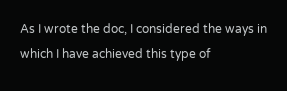As I wrote the doc, I considered the ways in which I have achieved this type of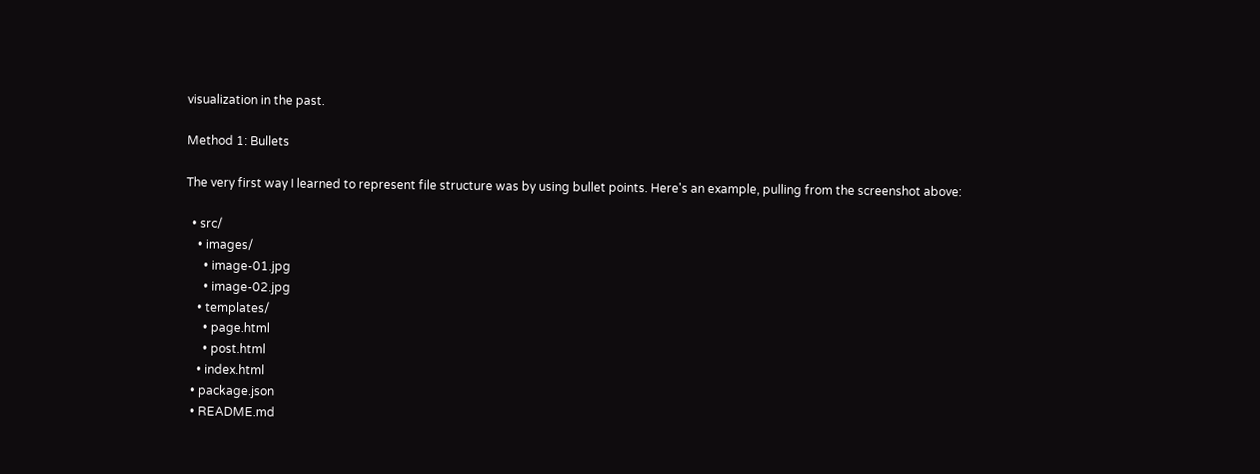visualization in the past.

Method 1: Bullets

The very first way I learned to represent file structure was by using bullet points. Here's an example, pulling from the screenshot above:

  • src/
    • images/
      • image-01.jpg
      • image-02.jpg
    • templates/
      • page.html
      • post.html
    • index.html
  • package.json
  • README.md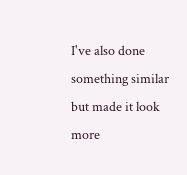I've also done something similar but made it look more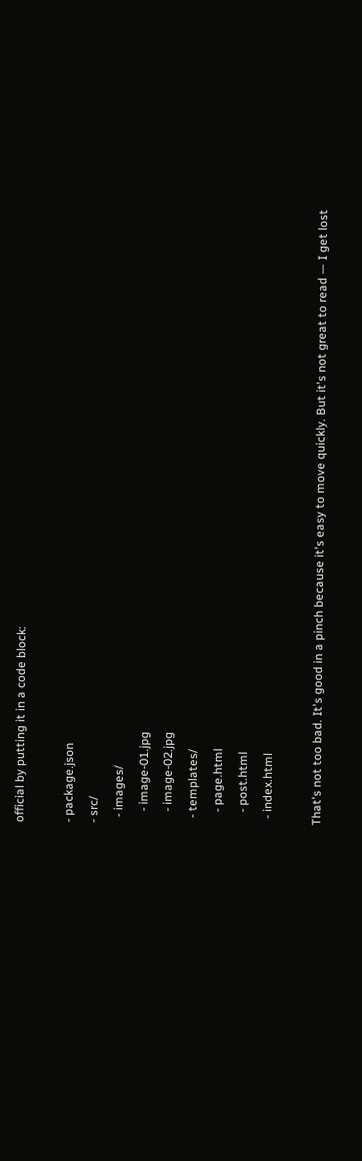official by putting it in a code block:

- package.json
- src/
  - images/
    - image-01.jpg
    - image-02.jpg
  - templates/
    - page.html
    - post.html
  - index.html

That's not too bad. It's good in a pinch because it's easy to move quickly. But it's not great to read — I get lost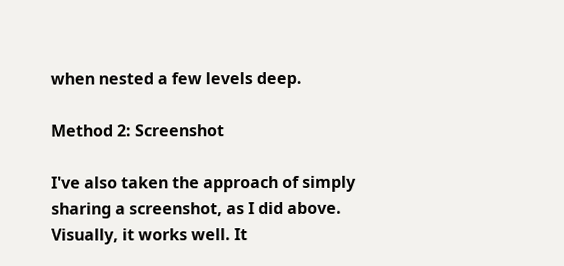when nested a few levels deep.

Method 2: Screenshot

I've also taken the approach of simply sharing a screenshot, as I did above. Visually, it works well. It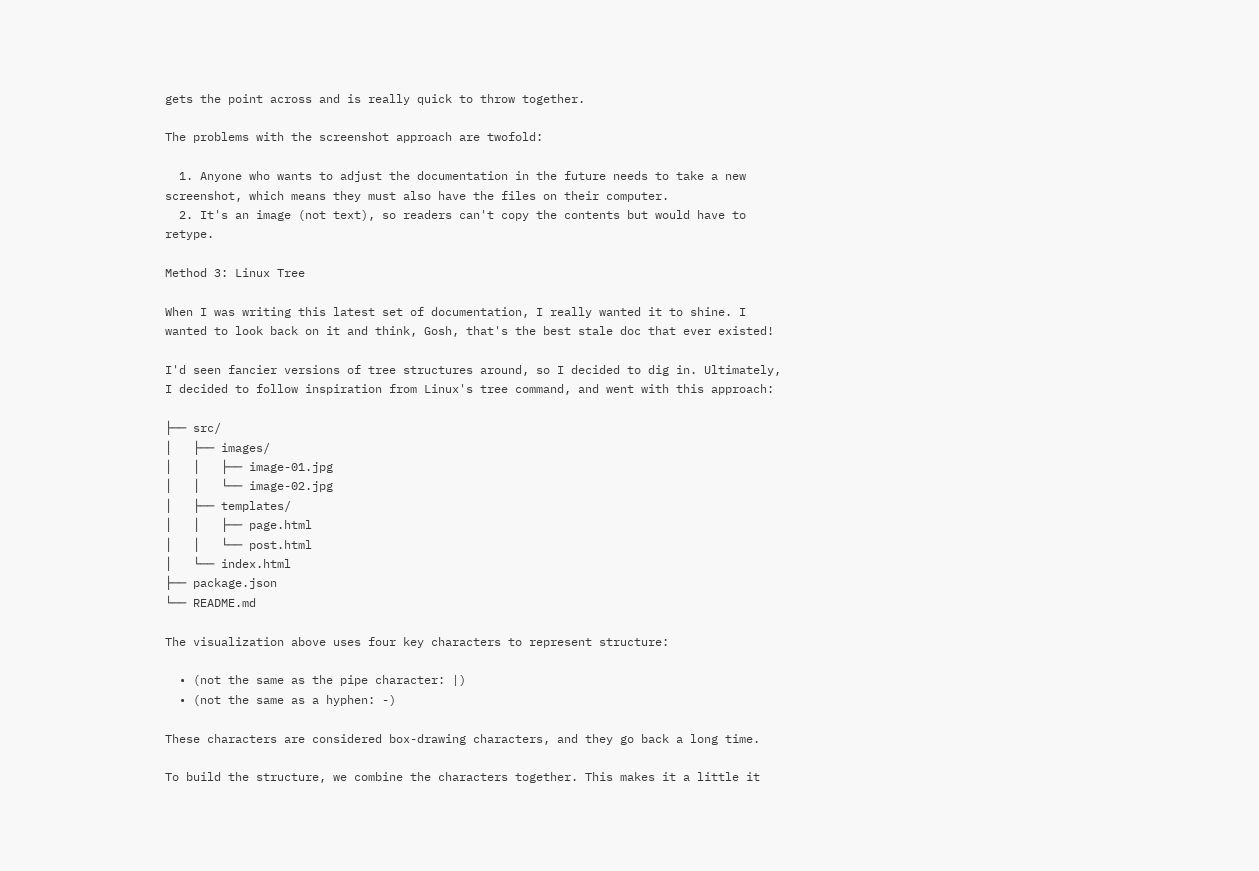gets the point across and is really quick to throw together.

The problems with the screenshot approach are twofold:

  1. Anyone who wants to adjust the documentation in the future needs to take a new screenshot, which means they must also have the files on their computer.
  2. It's an image (not text), so readers can't copy the contents but would have to retype.

Method 3: Linux Tree

When I was writing this latest set of documentation, I really wanted it to shine. I wanted to look back on it and think, Gosh, that's the best stale doc that ever existed!

I'd seen fancier versions of tree structures around, so I decided to dig in. Ultimately, I decided to follow inspiration from Linux's tree command, and went with this approach:

├── src/
│   ├── images/
│   │   ├── image-01.jpg
│   │   └── image-02.jpg
│   ├── templates/
│   │   ├── page.html
│   │   └── post.html
│   └── index.html
├── package.json
└── README.md

The visualization above uses four key characters to represent structure:

  • (not the same as the pipe character: |)
  • (not the same as a hyphen: -)

These characters are considered box-drawing characters, and they go back a long time.

To build the structure, we combine the characters together. This makes it a little it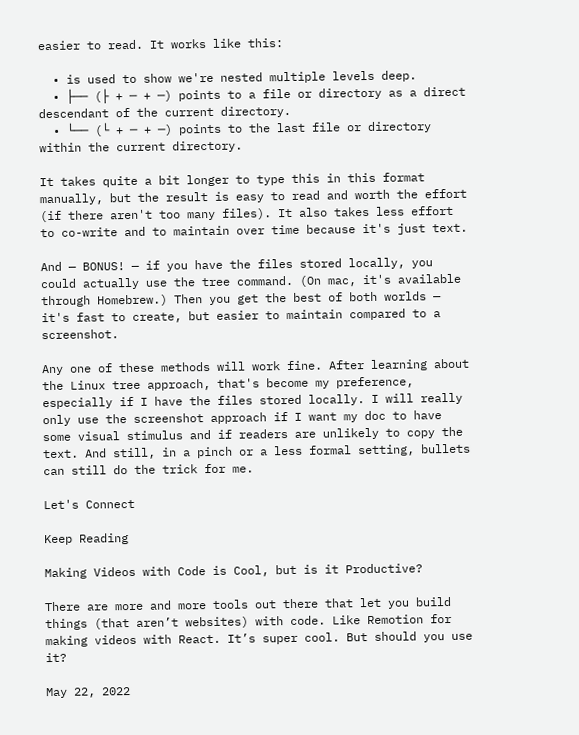easier to read. It works like this:

  • is used to show we're nested multiple levels deep.
  • ├── (├ + ─ + ─) points to a file or directory as a direct descendant of the current directory.
  • └── (└ + ─ + ─) points to the last file or directory within the current directory.

It takes quite a bit longer to type this in this format manually, but the result is easy to read and worth the effort (if there aren't too many files). It also takes less effort to co-write and to maintain over time because it's just text.

And — BONUS! — if you have the files stored locally, you could actually use the tree command. (On mac, it's available through Homebrew.) Then you get the best of both worlds — it's fast to create, but easier to maintain compared to a screenshot.

Any one of these methods will work fine. After learning about the Linux tree approach, that's become my preference, especially if I have the files stored locally. I will really only use the screenshot approach if I want my doc to have some visual stimulus and if readers are unlikely to copy the text. And still, in a pinch or a less formal setting, bullets can still do the trick for me.

Let's Connect

Keep Reading

Making Videos with Code is Cool, but is it Productive?

There are more and more tools out there that let you build things (that aren’t websites) with code. Like Remotion for making videos with React. It’s super cool. But should you use it?

May 22, 2022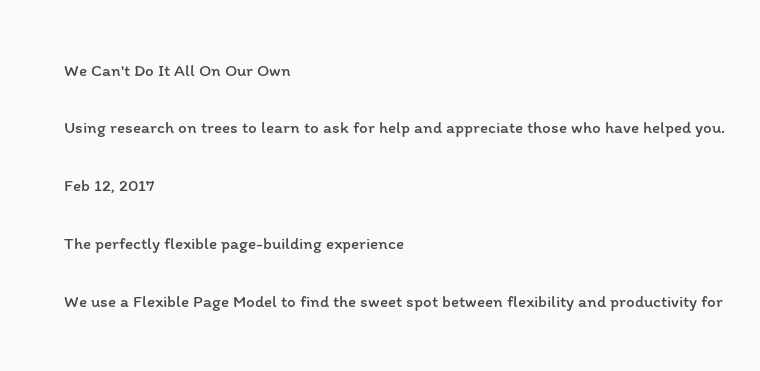We Can't Do It All On Our Own

Using research on trees to learn to ask for help and appreciate those who have helped you.

Feb 12, 2017

The perfectly flexible page-building experience

We use a Flexible Page Model to find the sweet spot between flexibility and productivity for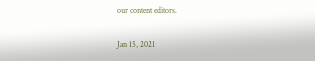our content editors.

Jan 15, 2021